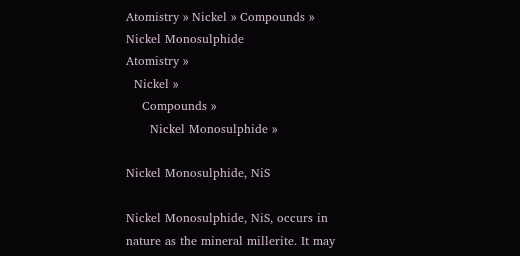Atomistry » Nickel » Compounds » Nickel Monosulphide
Atomistry »
  Nickel »
    Compounds »
      Nickel Monosulphide »

Nickel Monosulphide, NiS

Nickel Monosulphide, NiS, occurs in nature as the mineral millerite. It may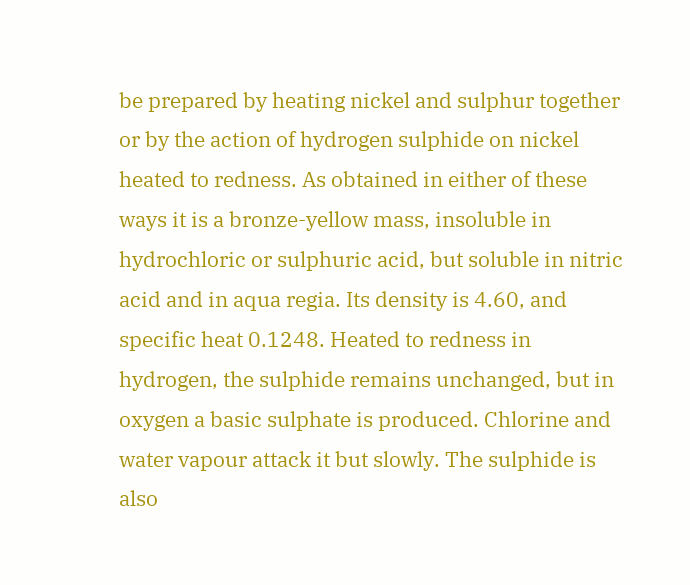be prepared by heating nickel and sulphur together or by the action of hydrogen sulphide on nickel heated to redness. As obtained in either of these ways it is a bronze-yellow mass, insoluble in hydrochloric or sulphuric acid, but soluble in nitric acid and in aqua regia. Its density is 4.60, and specific heat 0.1248. Heated to redness in hydrogen, the sulphide remains unchanged, but in oxygen a basic sulphate is produced. Chlorine and water vapour attack it but slowly. The sulphide is also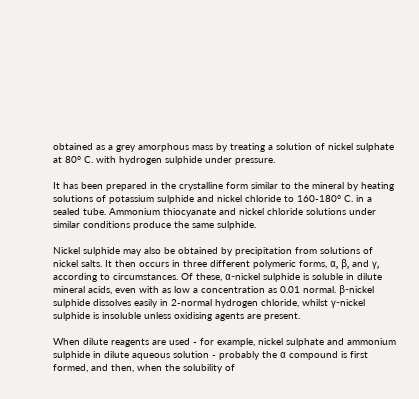obtained as a grey amorphous mass by treating a solution of nickel sulphate at 80° C. with hydrogen sulphide under pressure.

It has been prepared in the crystalline form similar to the mineral by heating solutions of potassium sulphide and nickel chloride to 160-180° C. in a sealed tube. Ammonium thiocyanate and nickel chloride solutions under similar conditions produce the same sulphide.

Nickel sulphide may also be obtained by precipitation from solutions of nickel salts. It then occurs in three different polymeric forms, α, β, and γ, according to circumstances. Of these, α-nickel sulphide is soluble in dilute mineral acids, even with as low a concentration as 0.01 normal. β-nickel sulphide dissolves easily in 2-normal hydrogen chloride, whilst γ-nickel sulphide is insoluble unless oxidising agents are present.

When dilute reagents are used - for example, nickel sulphate and ammonium sulphide in dilute aqueous solution - probably the α compound is first formed, and then, when the solubility of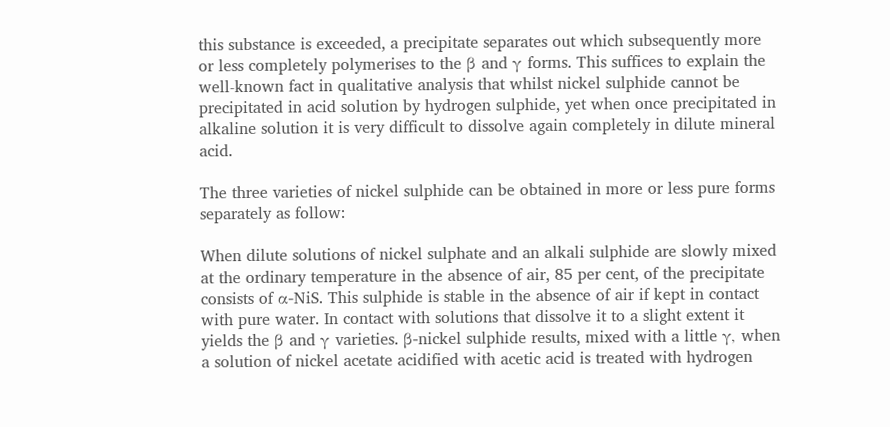this substance is exceeded, a precipitate separates out which subsequently more or less completely polymerises to the β and γ forms. This suffices to explain the well-known fact in qualitative analysis that whilst nickel sulphide cannot be precipitated in acid solution by hydrogen sulphide, yet when once precipitated in alkaline solution it is very difficult to dissolve again completely in dilute mineral acid.

The three varieties of nickel sulphide can be obtained in more or less pure forms separately as follow:

When dilute solutions of nickel sulphate and an alkali sulphide are slowly mixed at the ordinary temperature in the absence of air, 85 per cent, of the precipitate consists of α-NiS. This sulphide is stable in the absence of air if kept in contact with pure water. In contact with solutions that dissolve it to a slight extent it yields the β and γ varieties. β-nickel sulphide results, mixed with a little γ, when a solution of nickel acetate acidified with acetic acid is treated with hydrogen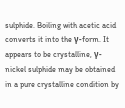sulphide. Boiling with acetic acid converts it into the γ-form. It appears to be crystalline, γ-nickel sulphide may be obtained in a pure crystalline condition by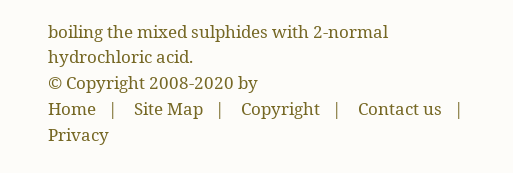boiling the mixed sulphides with 2-normal hydrochloric acid.
© Copyright 2008-2020 by
Home   |    Site Map   |    Copyright   |    Contact us   |    Privacy